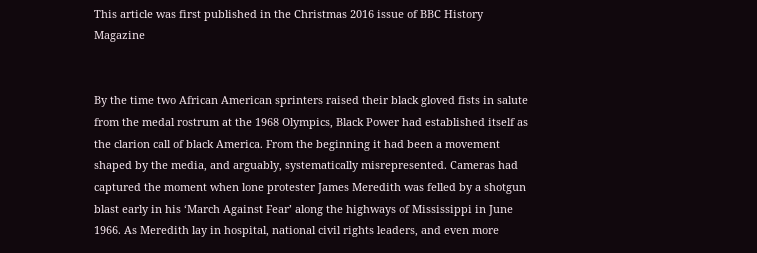This article was first published in the Christmas 2016 issue of BBC History Magazine


By the time two African American sprinters raised their black gloved fists in salute from the medal rostrum at the 1968 Olympics, Black Power had established itself as the clarion call of black America. From the beginning it had been a movement shaped by the media, and arguably, systematically misrepresented. Cameras had captured the moment when lone protester James Meredith was felled by a shotgun blast early in his ‘March Against Fear’ along the highways of Mississippi in June 1966. As Meredith lay in hospital, national civil rights leaders, and even more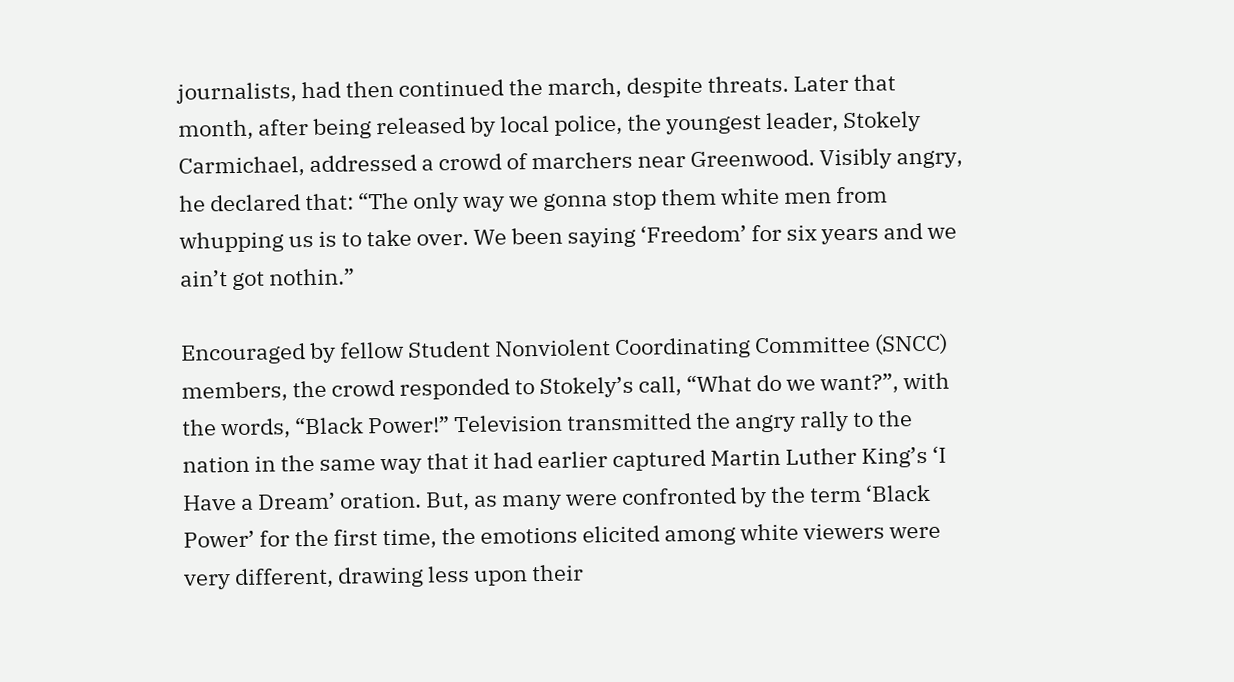journalists, had then continued the march, despite threats. Later that month, after being released by local police, the youngest leader, Stokely Carmichael, addressed a crowd of marchers near Greenwood. Visibly angry, he declared that: “The only way we gonna stop them white men from whupping us is to take over. We been saying ‘Freedom’ for six years and we ain’t got nothin.”

Encouraged by fellow Student Nonviolent Coordinating Committee (SNCC) members, the crowd responded to Stokely’s call, “What do we want?”, with the words, “Black Power!” Television transmitted the angry rally to the nation in the same way that it had earlier captured Martin Luther King’s ‘I Have a Dream’ oration. But, as many were confronted by the term ‘Black Power’ for the first time, the emotions elicited among white viewers were very different, drawing less upon their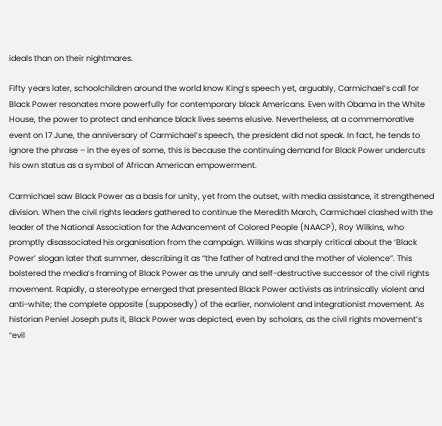ideals than on their nightmares.

Fifty years later, schoolchildren around the world know King’s speech yet, arguably, Carmichael’s call for Black Power resonates more powerfully for contemporary black Americans. Even with Obama in the White House, the power to protect and enhance black lives seems elusive. Nevertheless, at a commemorative event on 17 June, the anniversary of Carmichael’s speech, the president did not speak. In fact, he tends to ignore the phrase – in the eyes of some, this is because the continuing demand for Black Power undercuts his own status as a symbol of African American empowerment.

Carmichael saw Black Power as a basis for unity, yet from the outset, with media assistance, it strengthened division. When the civil rights leaders gathered to continue the Meredith March, Carmichael clashed with the leader of the National Association for the Advancement of Colored People (NAACP), Roy Wilkins, who promptly disassociated his organisation from the campaign. Wilkins was sharply critical about the ‘Black Power’ slogan later that summer, describing it as “the father of hatred and the mother of violence”. This bolstered the media’s framing of Black Power as the unruly and self-destructive successor of the civil rights movement. Rapidly, a stereotype emerged that presented Black Power activists as intrinsically violent and anti-white; the complete opposite (supposedly) of the earlier, nonviolent and integrationist movement. As historian Peniel Joseph puts it, Black Power was depicted, even by scholars, as the civil rights movement’s “evil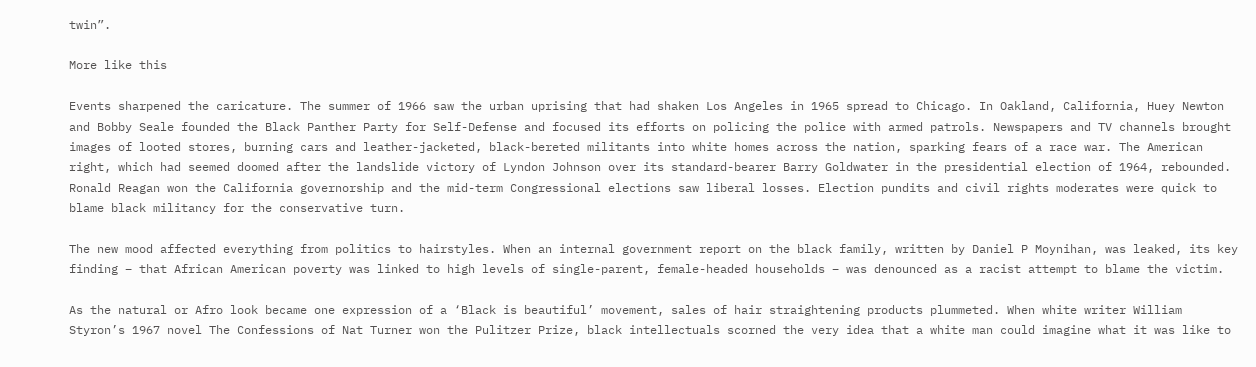twin”.

More like this

Events sharpened the caricature. The summer of 1966 saw the urban uprising that had shaken Los Angeles in 1965 spread to Chicago. In Oakland, California, Huey Newton and Bobby Seale founded the Black Panther Party for Self-Defense and focused its efforts on policing the police with armed patrols. Newspapers and TV channels brought images of looted stores, burning cars and leather-jacketed, black-bereted militants into white homes across the nation, sparking fears of a race war. The American right, which had seemed doomed after the landslide victory of Lyndon Johnson over its standard-bearer Barry Goldwater in the presidential election of 1964, rebounded. Ronald Reagan won the California governorship and the mid-term Congressional elections saw liberal losses. Election pundits and civil rights moderates were quick to blame black militancy for the conservative turn.

The new mood affected everything from politics to hairstyles. When an internal government report on the black family, written by Daniel P Moynihan, was leaked, its key finding – that African American poverty was linked to high levels of single-parent, female-headed households – was denounced as a racist attempt to blame the victim.

As the natural or Afro look became one expression of a ‘Black is beautiful’ movement, sales of hair straightening products plummeted. When white writer William Styron’s 1967 novel The Confessions of Nat Turner won the Pulitzer Prize, black intellectuals scorned the very idea that a white man could imagine what it was like to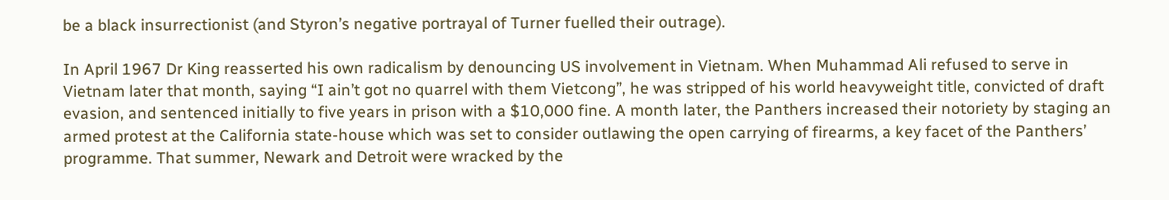be a black insurrectionist (and Styron’s negative portrayal of Turner fuelled their outrage).

In April 1967 Dr King reasserted his own radicalism by denouncing US involvement in Vietnam. When Muhammad Ali refused to serve in Vietnam later that month, saying “I ain’t got no quarrel with them Vietcong”, he was stripped of his world heavyweight title, convicted of draft evasion, and sentenced initially to five years in prison with a $10,000 fine. A month later, the Panthers increased their notoriety by staging an armed protest at the California state-house which was set to consider outlawing the open carrying of firearms, a key facet of the Panthers’ programme. That summer, Newark and Detroit were wracked by the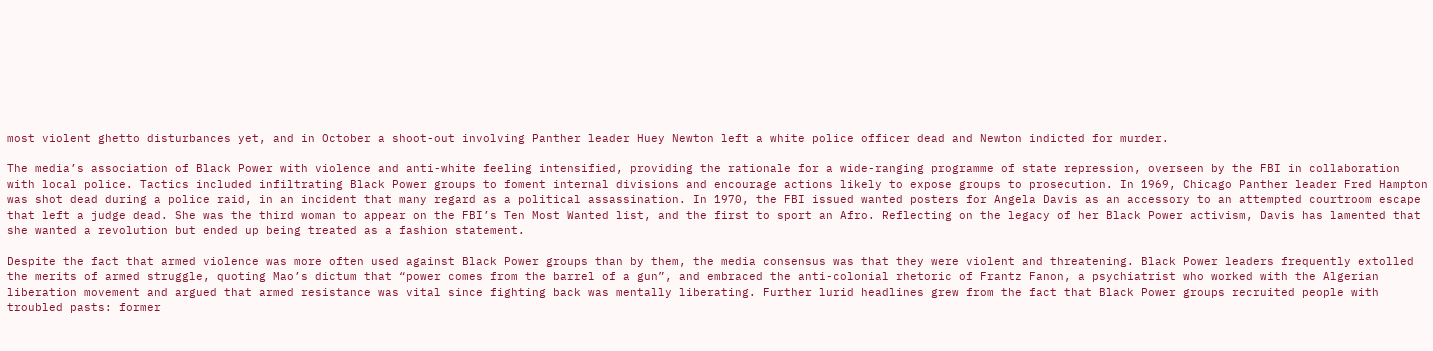most violent ghetto disturbances yet, and in October a shoot-out involving Panther leader Huey Newton left a white police officer dead and Newton indicted for murder.

The media’s association of Black Power with violence and anti-white feeling intensified, providing the rationale for a wide-ranging programme of state repression, overseen by the FBI in collaboration with local police. Tactics included infiltrating Black Power groups to foment internal divisions and encourage actions likely to expose groups to prosecution. In 1969, Chicago Panther leader Fred Hampton was shot dead during a police raid, in an incident that many regard as a political assassination. In 1970, the FBI issued wanted posters for Angela Davis as an accessory to an attempted courtroom escape that left a judge dead. She was the third woman to appear on the FBI’s Ten Most Wanted list, and the first to sport an Afro. Reflecting on the legacy of her Black Power activism, Davis has lamented that she wanted a revolution but ended up being treated as a fashion statement.

Despite the fact that armed violence was more often used against Black Power groups than by them, the media consensus was that they were violent and threatening. Black Power leaders frequently extolled the merits of armed struggle, quoting Mao’s dictum that “power comes from the barrel of a gun”, and embraced the anti-colonial rhetoric of Frantz Fanon, a psychiatrist who worked with the Algerian liberation movement and argued that armed resistance was vital since fighting back was mentally liberating. Further lurid headlines grew from the fact that Black Power groups recruited people with troubled pasts: former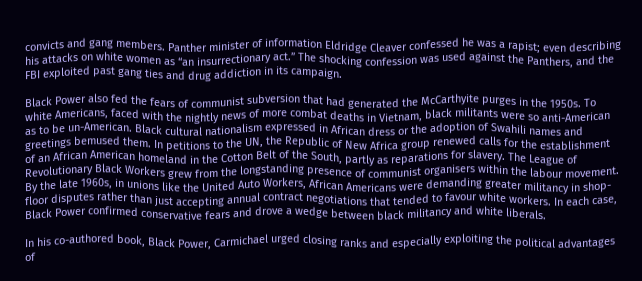convicts and gang members. Panther minister of information Eldridge Cleaver confessed he was a rapist; even describing his attacks on white women as “an insurrectionary act.” The shocking confession was used against the Panthers, and the FBI exploited past gang ties and drug addiction in its campaign.

Black Power also fed the fears of communist subversion that had generated the McCarthyite purges in the 1950s. To white Americans, faced with the nightly news of more combat deaths in Vietnam, black militants were so anti-American as to be un-American. Black cultural nationalism expressed in African dress or the adoption of Swahili names and greetings bemused them. In petitions to the UN, the Republic of New Africa group renewed calls for the establishment of an African American homeland in the Cotton Belt of the South, partly as reparations for slavery. The League of Revolutionary Black Workers grew from the longstanding presence of communist organisers within the labour movement. By the late 1960s, in unions like the United Auto Workers, African Americans were demanding greater militancy in shop-floor disputes rather than just accepting annual contract negotiations that tended to favour white workers. In each case, Black Power confirmed conservative fears and drove a wedge between black militancy and white liberals.

In his co-authored book, Black Power, Carmichael urged closing ranks and especially exploiting the political advantages of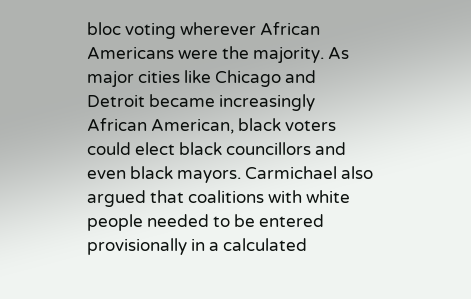bloc voting wherever African Americans were the majority. As major cities like Chicago and Detroit became increasingly African American, black voters could elect black councillors and even black mayors. Carmichael also argued that coalitions with white people needed to be entered provisionally in a calculated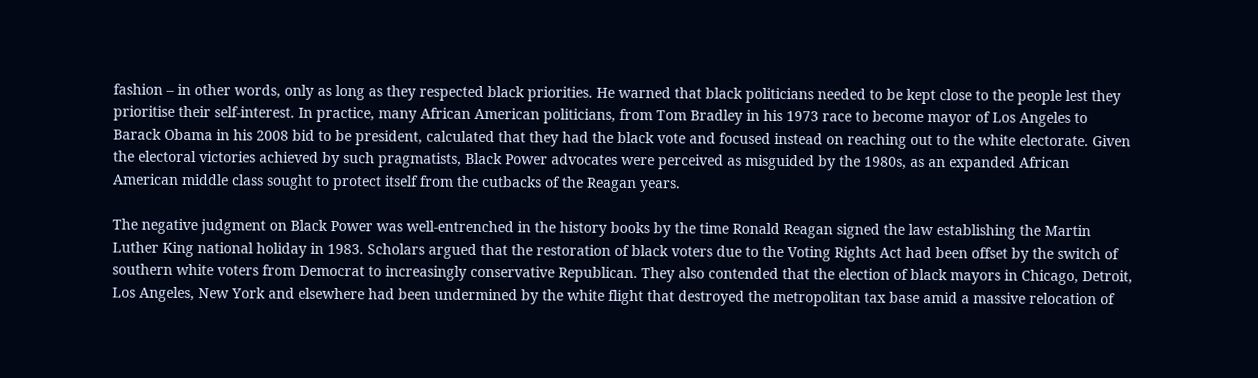fashion – in other words, only as long as they respected black priorities. He warned that black politicians needed to be kept close to the people lest they prioritise their self-interest. In practice, many African American politicians, from Tom Bradley in his 1973 race to become mayor of Los Angeles to Barack Obama in his 2008 bid to be president, calculated that they had the black vote and focused instead on reaching out to the white electorate. Given the electoral victories achieved by such pragmatists, Black Power advocates were perceived as misguided by the 1980s, as an expanded African American middle class sought to protect itself from the cutbacks of the Reagan years.

The negative judgment on Black Power was well-entrenched in the history books by the time Ronald Reagan signed the law establishing the Martin Luther King national holiday in 1983. Scholars argued that the restoration of black voters due to the Voting Rights Act had been offset by the switch of southern white voters from Democrat to increasingly conservative Republican. They also contended that the election of black mayors in Chicago, Detroit, Los Angeles, New York and elsewhere had been undermined by the white flight that destroyed the metropolitan tax base amid a massive relocation of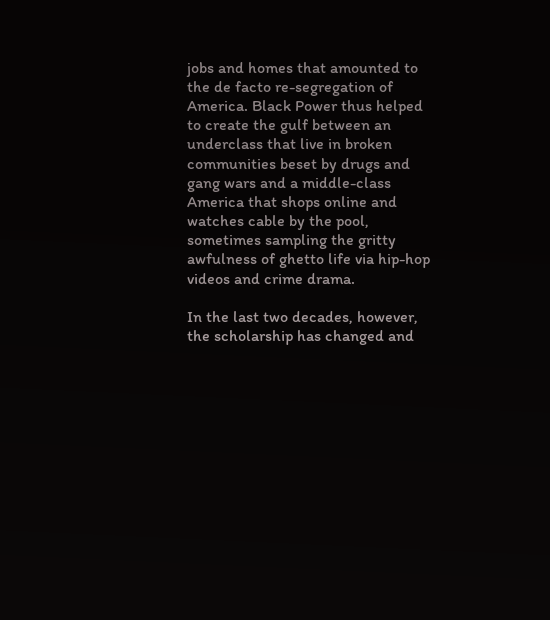jobs and homes that amounted to the de facto re-segregation of America. Black Power thus helped to create the gulf between an underclass that live in broken communities beset by drugs and gang wars and a middle-class America that shops online and watches cable by the pool, sometimes sampling the gritty awfulness of ghetto life via hip-hop videos and crime drama.

In the last two decades, however, the scholarship has changed and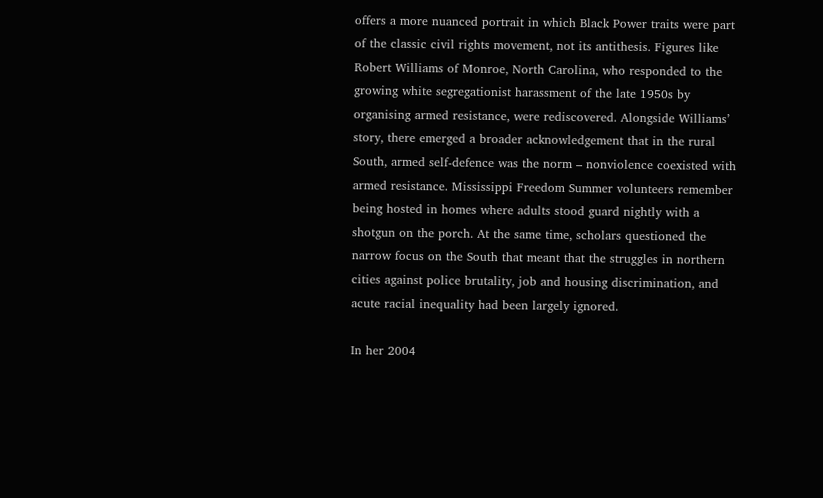offers a more nuanced portrait in which Black Power traits were part of the classic civil rights movement, not its antithesis. Figures like Robert Williams of Monroe, North Carolina, who responded to the growing white segregationist harassment of the late 1950s by organising armed resistance, were rediscovered. Alongside Williams’ story, there emerged a broader acknowledgement that in the rural South, armed self-defence was the norm – nonviolence coexisted with armed resistance. Mississippi Freedom Summer volunteers remember being hosted in homes where adults stood guard nightly with a shotgun on the porch. At the same time, scholars questioned the narrow focus on the South that meant that the struggles in northern cities against police brutality, job and housing discrimination, and acute racial inequality had been largely ignored.

In her 2004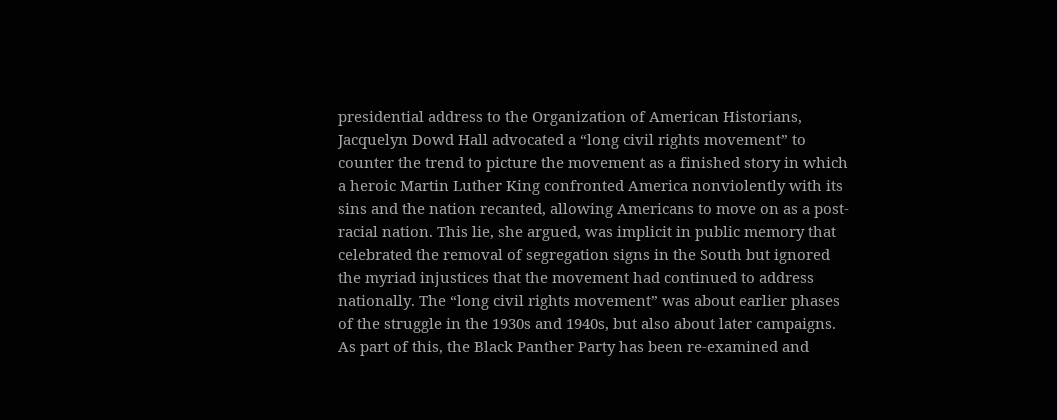presidential address to the Organization of American Historians, Jacquelyn Dowd Hall advocated a “long civil rights movement” to counter the trend to picture the movement as a finished story in which a heroic Martin Luther King confronted America nonviolently with its sins and the nation recanted, allowing Americans to move on as a post-racial nation. This lie, she argued, was implicit in public memory that celebrated the removal of segregation signs in the South but ignored the myriad injustices that the movement had continued to address nationally. The “long civil rights movement” was about earlier phases of the struggle in the 1930s and 1940s, but also about later campaigns. As part of this, the Black Panther Party has been re-examined and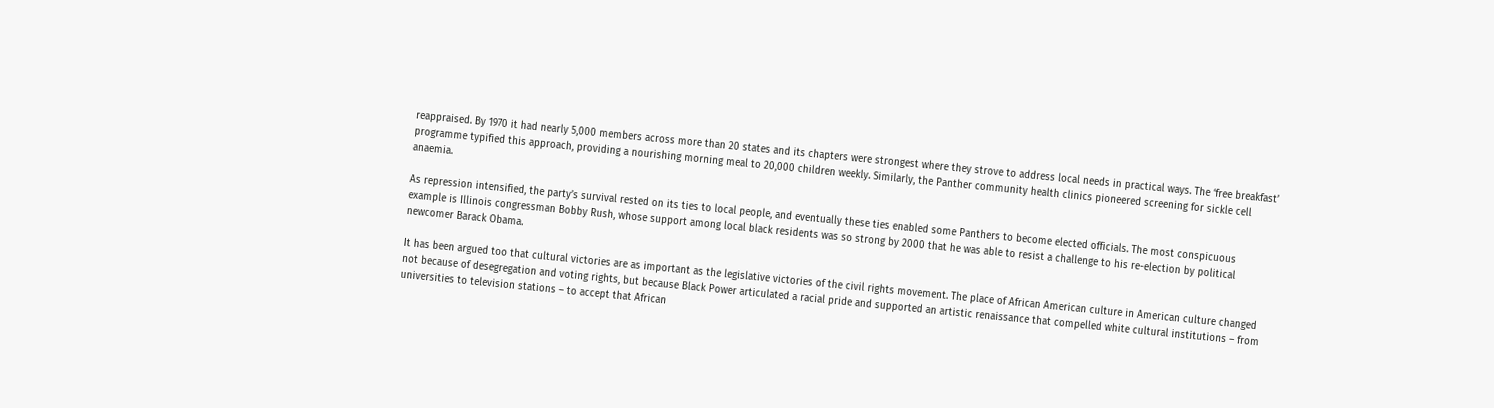reappraised. By 1970 it had nearly 5,000 members across more than 20 states and its chapters were strongest where they strove to address local needs in practical ways. The ‘free breakfast’ programme typified this approach, providing a nourishing morning meal to 20,000 children weekly. Similarly, the Panther community health clinics pioneered screening for sickle cell anaemia.

As repression intensified, the party’s survival rested on its ties to local people, and eventually these ties enabled some Panthers to become elected officials. The most conspicuous example is Illinois congressman Bobby Rush, whose support among local black residents was so strong by 2000 that he was able to resist a challenge to his re-election by political newcomer Barack Obama.

It has been argued too that cultural victories are as important as the legislative victories of the civil rights movement. The place of African American culture in American culture changed not because of desegregation and voting rights, but because Black Power articulated a racial pride and supported an artistic renaissance that compelled white cultural institutions – from universities to television stations – to accept that African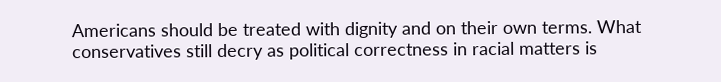Americans should be treated with dignity and on their own terms. What conservatives still decry as political correctness in racial matters is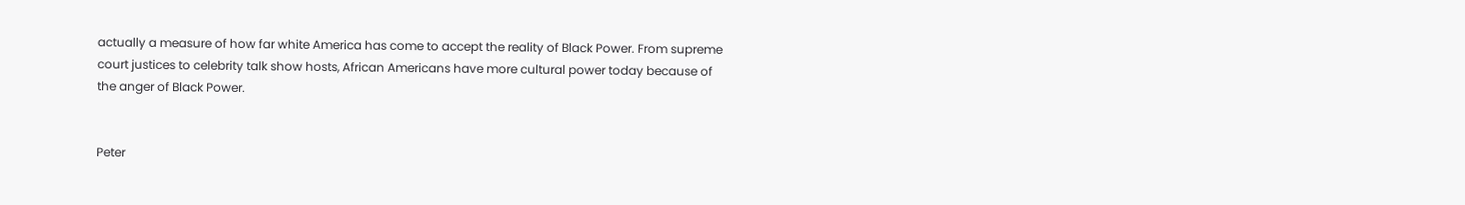actually a measure of how far white America has come to accept the reality of Black Power. From supreme court justices to celebrity talk show hosts, African Americans have more cultural power today because of the anger of Black Power.


Peter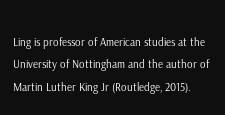Ling is professor of American studies at the University of Nottingham and the author of Martin Luther King Jr (Routledge, 2015).